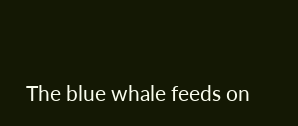The blue whale feeds on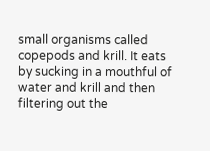small organisms called copepods and krill. It eats by sucking in a mouthful of water and krill and then filtering out the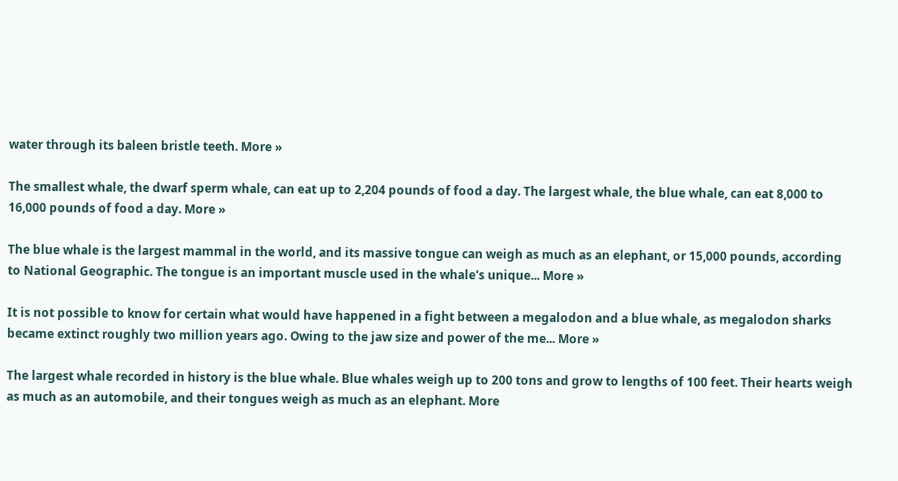water through its baleen bristle teeth. More »

The smallest whale, the dwarf sperm whale, can eat up to 2,204 pounds of food a day. The largest whale, the blue whale, can eat 8,000 to 16,000 pounds of food a day. More »

The blue whale is the largest mammal in the world, and its massive tongue can weigh as much as an elephant, or 15,000 pounds, according to National Geographic. The tongue is an important muscle used in the whale's unique... More »

It is not possible to know for certain what would have happened in a fight between a megalodon and a blue whale, as megalodon sharks became extinct roughly two million years ago. Owing to the jaw size and power of the me... More »

The largest whale recorded in history is the blue whale. Blue whales weigh up to 200 tons and grow to lengths of 100 feet. Their hearts weigh as much as an automobile, and their tongues weigh as much as an elephant. More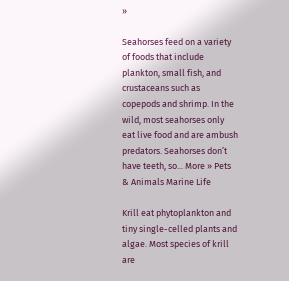»

Seahorses feed on a variety of foods that include plankton, small fish, and crustaceans such as copepods and shrimp. In the wild, most seahorses only eat live food and are ambush predators. Seahorses don’t have teeth, so... More » Pets & Animals Marine Life

Krill eat phytoplankton and tiny single-celled plants and algae. Most species of krill are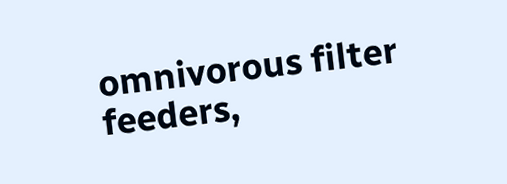omnivorous filter feeders,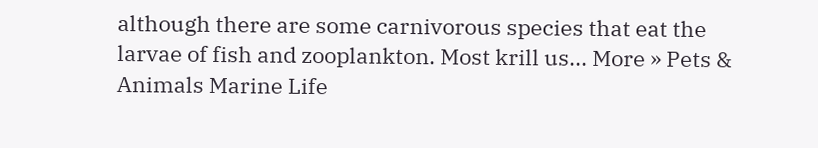although there are some carnivorous species that eat the larvae of fish and zooplankton. Most krill us... More » Pets & Animals Marine Life